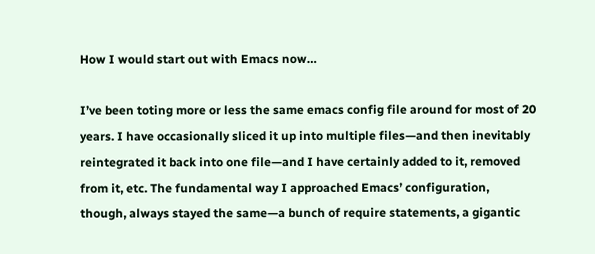How I would start out with Emacs now…

I’ve been toting more or less the same emacs config file around for most of 20 years. I have occasionally sliced it up into multiple files—and then inevitably reintegrated it back into one file—and I have certainly added to it, removed from it, etc. The fundamental way I approached Emacs’ configuration, though, always stayed the same—a bunch of require statements, a gigantic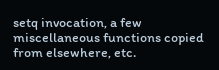setq invocation, a few miscellaneous functions copied from elsewhere, etc.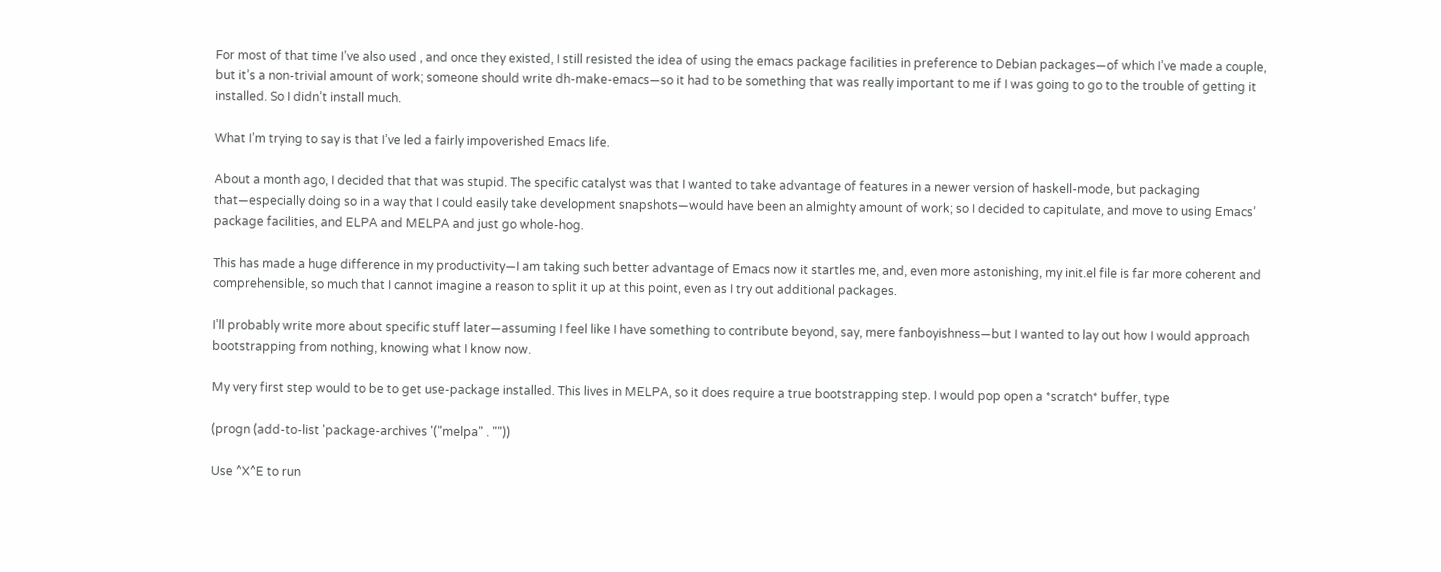For most of that time I’ve also used , and once they existed, I still resisted the idea of using the emacs package facilities in preference to Debian packages—of which I’ve made a couple, but it’s a non-trivial amount of work; someone should write dh-make-emacs—so it had to be something that was really important to me if I was going to go to the trouble of getting it installed. So I didn’t install much.

What I’m trying to say is that I’ve led a fairly impoverished Emacs life.

About a month ago, I decided that that was stupid. The specific catalyst was that I wanted to take advantage of features in a newer version of haskell-mode, but packaging that—especially doing so in a way that I could easily take development snapshots—would have been an almighty amount of work; so I decided to capitulate, and move to using Emacs’ package facilities, and ELPA and MELPA and just go whole-hog.

This has made a huge difference in my productivity—I am taking such better advantage of Emacs now it startles me, and, even more astonishing, my init.el file is far more coherent and comprehensible, so much that I cannot imagine a reason to split it up at this point, even as I try out additional packages.

I’ll probably write more about specific stuff later—assuming I feel like I have something to contribute beyond, say, mere fanboyishness—but I wanted to lay out how I would approach bootstrapping from nothing, knowing what I know now.

My very first step would to be to get use-package installed. This lives in MELPA, so it does require a true bootstrapping step. I would pop open a *scratch* buffer, type

(progn (add-to-list 'package-archives '("melpa" . ""))

Use ^X^E to run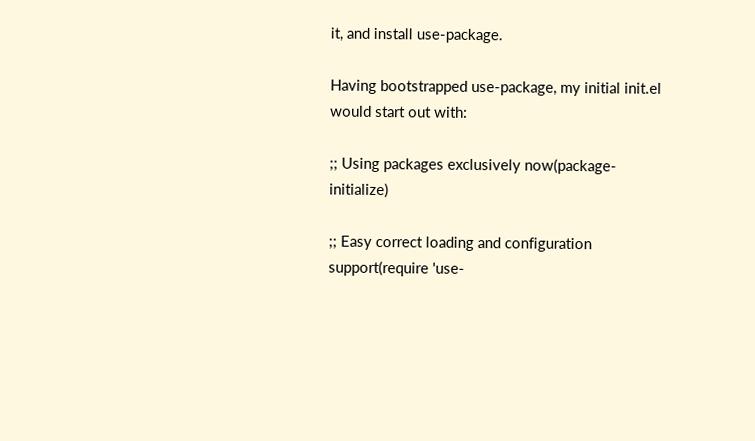it, and install use-package.

Having bootstrapped use-package, my initial init.el would start out with:

;; Using packages exclusively now(package-initialize)

;; Easy correct loading and configuration support(require 'use-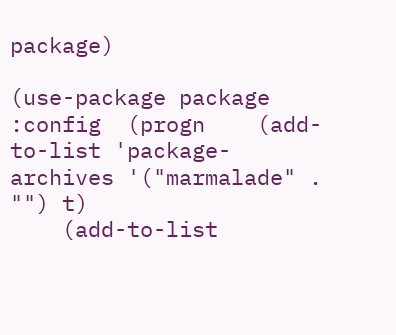package)

(use-package package  :config  (progn    (add-to-list 'package-archives '("marmalade" . "") t)
    (add-to-list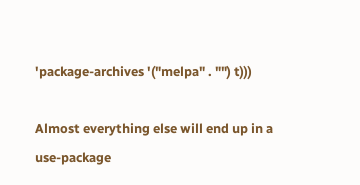'package-archives '("melpa" . "") t)))

Almost everything else will end up in a use-package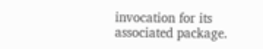invocation for its associated package.